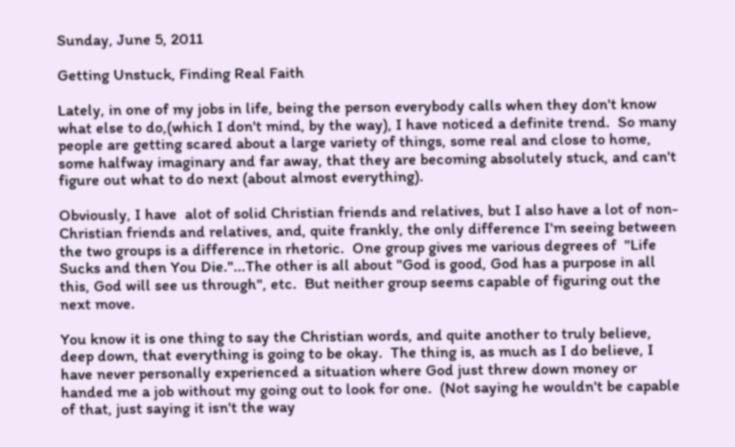Sunday, June 5, 2011

Getting Unstuck, Finding Real Faith

Lately, in one of my jobs in life, being the person everybody calls when they don't know what else to do,(which I don't mind, by the way), I have noticed a definite trend.  So many people are getting scared about a large variety of things, some real and close to home, some halfway imaginary and far away, that they are becoming absolutely stuck, and can't figure out what to do next (about almost everything).

Obviously, I have  alot of solid Christian friends and relatives, but I also have a lot of non-Christian friends and relatives, and, quite frankly, the only difference I'm seeing between the two groups is a difference in rhetoric.  One group gives me various degrees of  "Life Sucks and then You Die."...The other is all about "God is good, God has a purpose in all this, God will see us through", etc.  But neither group seems capable of figuring out the next move.

You know it is one thing to say the Christian words, and quite another to truly believe, deep down, that everything is going to be okay.  The thing is, as much as I do believe, I have never personally experienced a situation where God just threw down money or handed me a job without my going out to look for one.  (Not saying he wouldn't be capable of that, just saying it isn't the way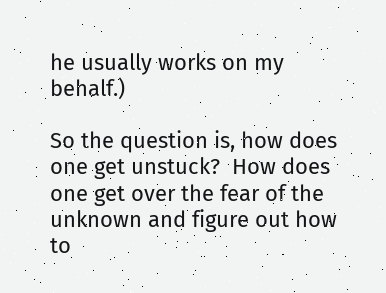he usually works on my behalf.)

So the question is, how does one get unstuck?  How does one get over the fear of the unknown and figure out how to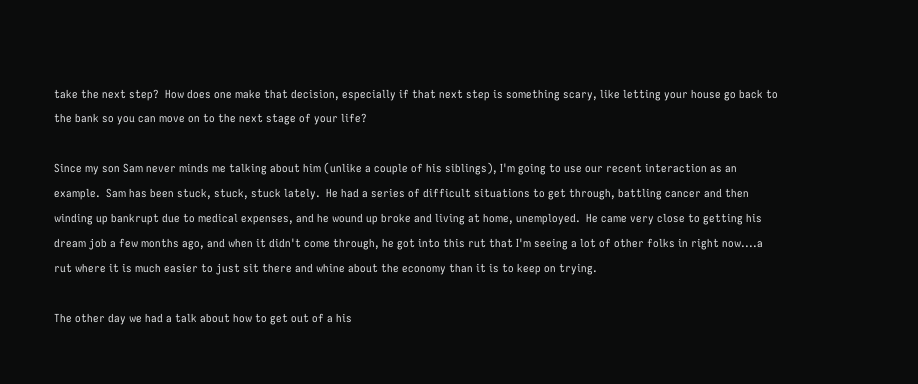take the next step?  How does one make that decision, especially if that next step is something scary, like letting your house go back to the bank so you can move on to the next stage of your life?

Since my son Sam never minds me talking about him (unlike a couple of his siblings), I'm going to use our recent interaction as an example.  Sam has been stuck, stuck, stuck lately.  He had a series of difficult situations to get through, battling cancer and then winding up bankrupt due to medical expenses, and he wound up broke and living at home, unemployed.  He came very close to getting his dream job a few months ago, and when it didn't come through, he got into this rut that I'm seeing a lot of other folks in right now....a rut where it is much easier to just sit there and whine about the economy than it is to keep on trying.

The other day we had a talk about how to get out of a his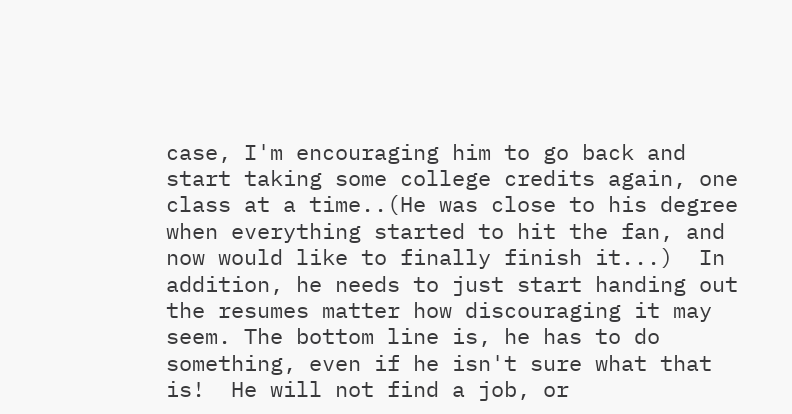case, I'm encouraging him to go back and start taking some college credits again, one class at a time..(He was close to his degree when everything started to hit the fan, and now would like to finally finish it...)  In addition, he needs to just start handing out the resumes matter how discouraging it may seem. The bottom line is, he has to do something, even if he isn't sure what that is!  He will not find a job, or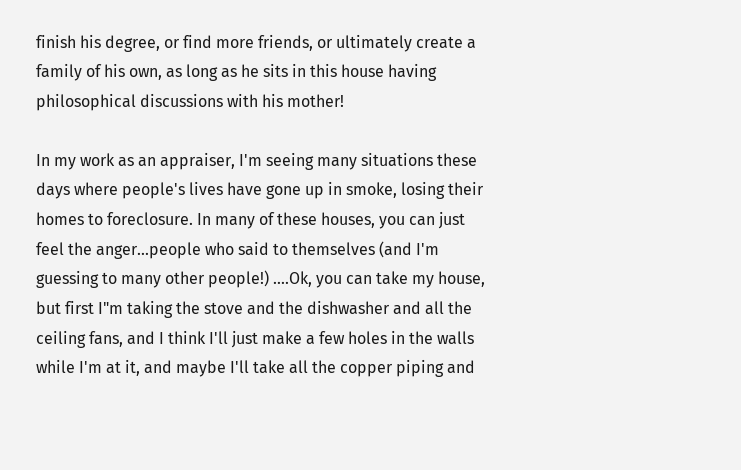finish his degree, or find more friends, or ultimately create a family of his own, as long as he sits in this house having philosophical discussions with his mother!

In my work as an appraiser, I'm seeing many situations these days where people's lives have gone up in smoke, losing their homes to foreclosure. In many of these houses, you can just feel the anger...people who said to themselves (and I'm guessing to many other people!) ....Ok, you can take my house, but first I"m taking the stove and the dishwasher and all the ceiling fans, and I think I'll just make a few holes in the walls while I'm at it, and maybe I'll take all the copper piping and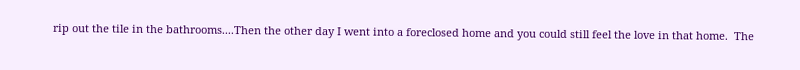rip out the tile in the bathrooms....Then the other day I went into a foreclosed home and you could still feel the love in that home.  The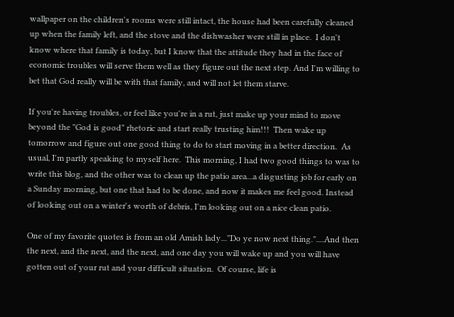wallpaper on the children's rooms were still intact, the house had been carefully cleaned up when the family left, and the stove and the dishwasher were still in place.  I don't know where that family is today, but I know that the attitude they had in the face of economic troubles will serve them well as they figure out the next step. And I'm willing to bet that God really will be with that family, and will not let them starve.

If you're having troubles, or feel like you're in a rut, just make up your mind to move beyond the "God is good" rhetoric and start really trusting him!!!  Then wake up tomorrow and figure out one good thing to do to start moving in a better direction.  As usual, I'm partly speaking to myself here.  This morning, I had two good things to was to write this blog, and the other was to clean up the patio area...a disgusting job for early on a Sunday morning, but one that had to be done, and now it makes me feel good. Instead of looking out on a winter's worth of debris, I'm looking out on a nice clean patio.

One of my favorite quotes is from an old Amish lady..."Do ye now next thing."....And then the next, and the next, and the next, and one day you will wake up and you will have gotten out of your rut and your difficult situation.  Of course, life is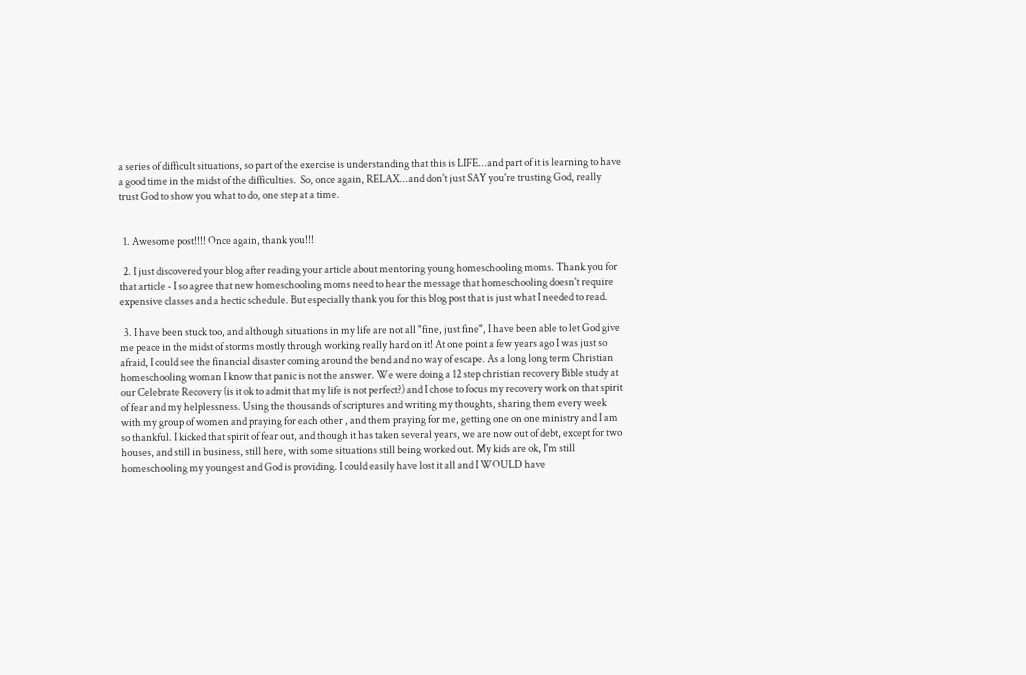a series of difficult situations, so part of the exercise is understanding that this is LIFE...and part of it is learning to have a good time in the midst of the difficulties.  So, once again, RELAX...and don't just SAY you're trusting God, really trust God to show you what to do, one step at a time.


  1. Awesome post!!!! Once again, thank you!!!

  2. I just discovered your blog after reading your article about mentoring young homeschooling moms. Thank you for that article - I so agree that new homeschooling moms need to hear the message that homeschooling doesn't require expensive classes and a hectic schedule. But especially thank you for this blog post that is just what I needed to read.

  3. I have been stuck too, and although situations in my life are not all "fine, just fine", I have been able to let God give me peace in the midst of storms mostly through working really hard on it! At one point a few years ago I was just so afraid, I could see the financial disaster coming around the bend and no way of escape. As a long long term Christian homeschooling woman I know that panic is not the answer. We were doing a 12 step christian recovery Bible study at our Celebrate Recovery (is it ok to admit that my life is not perfect?) and I chose to focus my recovery work on that spirit of fear and my helplessness. Using the thousands of scriptures and writing my thoughts, sharing them every week with my group of women and praying for each other , and them praying for me, getting one on one ministry and I am so thankful. I kicked that spirit of fear out, and though it has taken several years, we are now out of debt, except for two houses, and still in business, still here, with some situations still being worked out. My kids are ok, I'm still homeschooling my youngest and God is providing. I could easily have lost it all and I WOULD have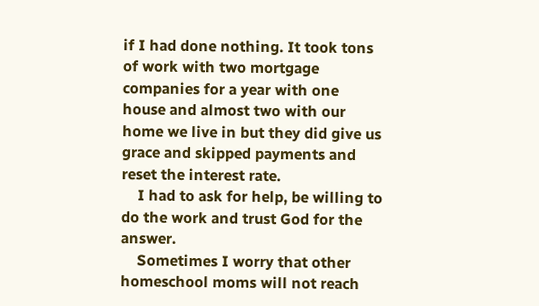if I had done nothing. It took tons of work with two mortgage companies for a year with one house and almost two with our home we live in but they did give us grace and skipped payments and reset the interest rate.
    I had to ask for help, be willing to do the work and trust God for the answer.
    Sometimes I worry that other homeschool moms will not reach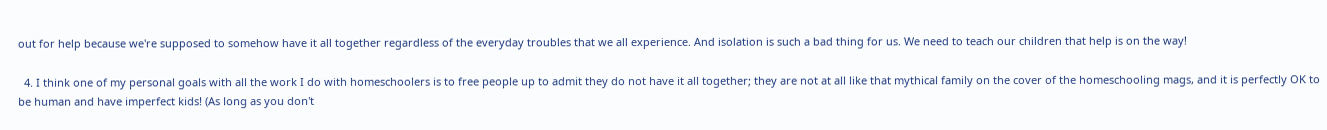out for help because we're supposed to somehow have it all together regardless of the everyday troubles that we all experience. And isolation is such a bad thing for us. We need to teach our children that help is on the way!

  4. I think one of my personal goals with all the work I do with homeschoolers is to free people up to admit they do not have it all together; they are not at all like that mythical family on the cover of the homeschooling mags, and it is perfectly OK to be human and have imperfect kids! (As long as you don't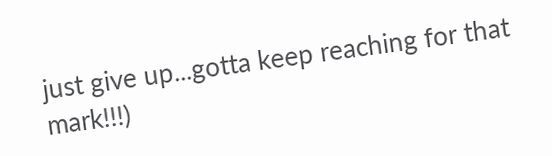just give up...gotta keep reaching for that mark!!!)